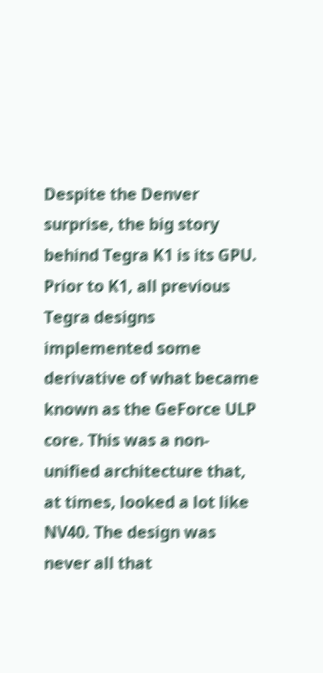Despite the Denver surprise, the big story behind Tegra K1 is its GPU. Prior to K1, all previous Tegra designs implemented some derivative of what became known as the GeForce ULP core. This was a non-unified architecture that, at times, looked a lot like NV40. The design was never all that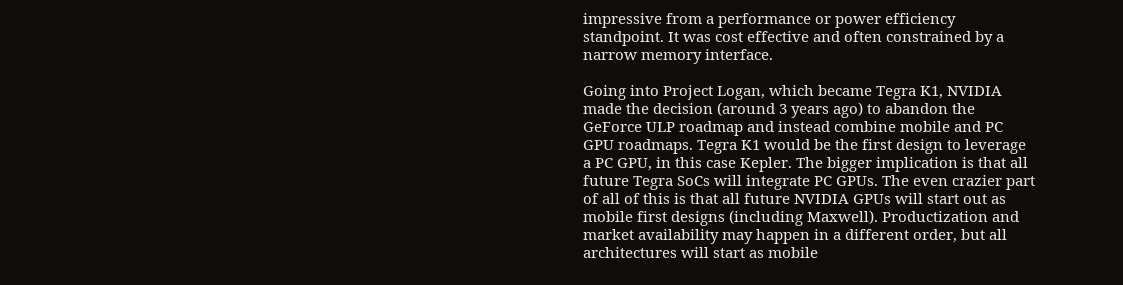impressive from a performance or power efficiency standpoint. It was cost effective and often constrained by a narrow memory interface.

Going into Project Logan, which became Tegra K1, NVIDIA made the decision (around 3 years ago) to abandon the GeForce ULP roadmap and instead combine mobile and PC GPU roadmaps. Tegra K1 would be the first design to leverage a PC GPU, in this case Kepler. The bigger implication is that all future Tegra SoCs will integrate PC GPUs. The even crazier part of all of this is that all future NVIDIA GPUs will start out as mobile first designs (including Maxwell). Productization and market availability may happen in a different order, but all architectures will start as mobile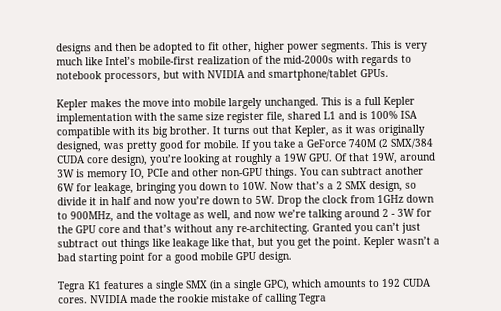designs and then be adopted to fit other, higher power segments. This is very much like Intel’s mobile-first realization of the mid-2000s with regards to notebook processors, but with NVIDIA and smartphone/tablet GPUs.

Kepler makes the move into mobile largely unchanged. This is a full Kepler implementation with the same size register file, shared L1 and is 100% ISA compatible with its big brother. It turns out that Kepler, as it was originally designed, was pretty good for mobile. If you take a GeForce 740M (2 SMX/384 CUDA core design), you’re looking at roughly a 19W GPU. Of that 19W, around 3W is memory IO, PCIe and other non-GPU things. You can subtract another 6W for leakage, bringing you down to 10W. Now that’s a 2 SMX design, so divide it in half and now you’re down to 5W. Drop the clock from 1GHz down to 900MHz, and the voltage as well, and now we’re talking around 2 - 3W for the GPU core and that’s without any re-architecting. Granted you can’t just subtract out things like leakage like that, but you get the point. Kepler wasn’t a bad starting point for a good mobile GPU design.

Tegra K1 features a single SMX (in a single GPC), which amounts to 192 CUDA cores. NVIDIA made the rookie mistake of calling Tegra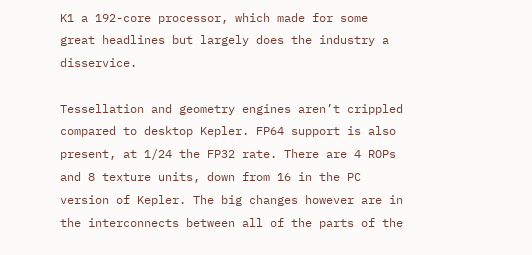K1 a 192-core processor, which made for some great headlines but largely does the industry a disservice.

Tessellation and geometry engines aren’t crippled compared to desktop Kepler. FP64 support is also present, at 1/24 the FP32 rate. There are 4 ROPs and 8 texture units, down from 16 in the PC version of Kepler. The big changes however are in the interconnects between all of the parts of the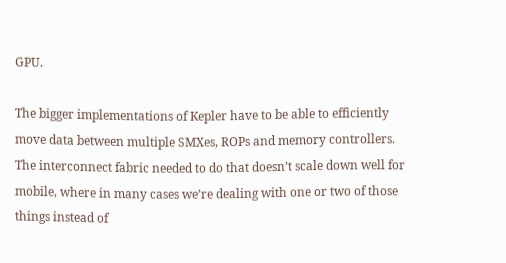GPU.

The bigger implementations of Kepler have to be able to efficiently move data between multiple SMXes, ROPs and memory controllers. The interconnect fabric needed to do that doesn’t scale down well for mobile, where in many cases we’re dealing with one or two of those things instead of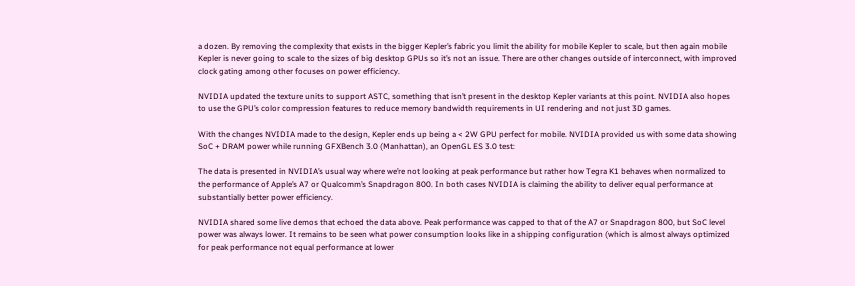a dozen. By removing the complexity that exists in the bigger Kepler’s fabric you limit the ability for mobile Kepler to scale, but then again mobile Kepler is never going to scale to the sizes of big desktop GPUs so it’s not an issue. There are other changes outside of interconnect, with improved clock gating among other focuses on power efficiency.

NVIDIA updated the texture units to support ASTC, something that isn’t present in the desktop Kepler variants at this point. NVIDIA also hopes to use the GPU’s color compression features to reduce memory bandwidth requirements in UI rendering and not just 3D games.

With the changes NVIDIA made to the design, Kepler ends up being a < 2W GPU perfect for mobile. NVIDIA provided us with some data showing SoC + DRAM power while running GFXBench 3.0 (Manhattan), an OpenGL ES 3.0 test:

The data is presented in NVIDIA’s usual way where we’re not looking at peak performance but rather how Tegra K1 behaves when normalized to the performance of Apple’s A7 or Qualcomm’s Snapdragon 800. In both cases NVIDIA is claiming the ability to deliver equal performance at substantially better power efficiency.

NVIDIA shared some live demos that echoed the data above. Peak performance was capped to that of the A7 or Snapdragon 800, but SoC level power was always lower. It remains to be seen what power consumption looks like in a shipping configuration (which is almost always optimized for peak performance not equal performance at lower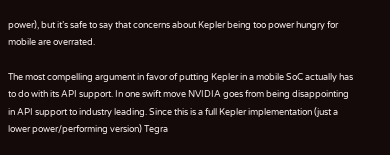power), but it’s safe to say that concerns about Kepler being too power hungry for mobile are overrated.

The most compelling argument in favor of putting Kepler in a mobile SoC actually has to do with its API support. In one swift move NVIDIA goes from being disappointing in API support to industry leading. Since this is a full Kepler implementation (just a lower power/performing version) Tegra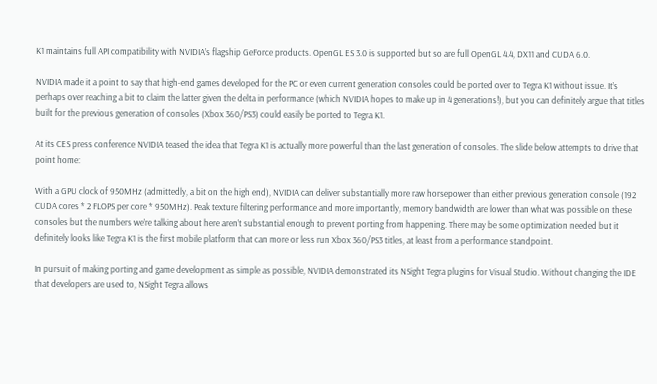K1 maintains full API compatibility with NVIDIA’s flagship GeForce products. OpenGL ES 3.0 is supported but so are full OpenGL 4.4, DX11 and CUDA 6.0.

NVIDIA made it a point to say that high-end games developed for the PC or even current generation consoles could be ported over to Tegra K1 without issue. It’s perhaps over reaching a bit to claim the latter given the delta in performance (which NVIDIA hopes to make up in 4 generations!), but you can definitely argue that titles built for the previous generation of consoles (Xbox 360/PS3) could easily be ported to Tegra K1.

At its CES press conference NVIDIA teased the idea that Tegra K1 is actually more powerful than the last generation of consoles. The slide below attempts to drive that point home:

With a GPU clock of 950MHz (admittedly, a bit on the high end), NVIDIA can deliver substantially more raw horsepower than either previous generation console (192 CUDA cores * 2 FLOPS per core * 950MHz). Peak texture filtering performance and more importantly, memory bandwidth are lower than what was possible on these consoles but the numbers we’re talking about here aren’t substantial enough to prevent porting from happening. There may be some optimization needed but it definitely looks like Tegra K1 is the first mobile platform that can more or less run Xbox 360/PS3 titles, at least from a performance standpoint.

In pursuit of making porting and game development as simple as possible, NVIDIA demonstrated its NSight Tegra plugins for Visual Studio. Without changing the IDE that developers are used to, NSight Tegra allows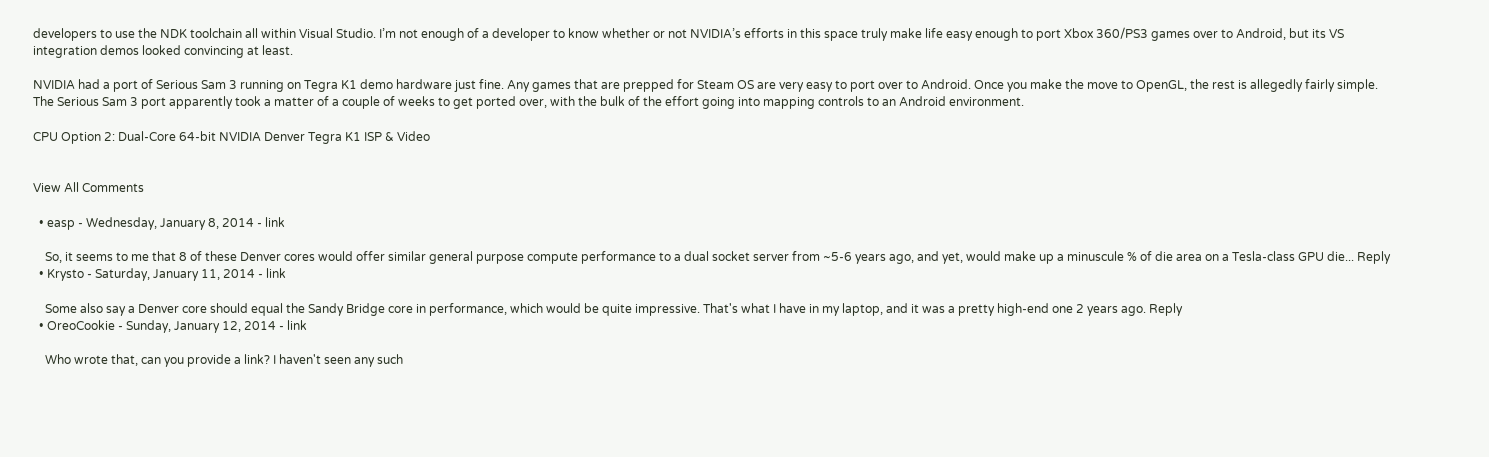developers to use the NDK toolchain all within Visual Studio. I’m not enough of a developer to know whether or not NVIDIA’s efforts in this space truly make life easy enough to port Xbox 360/PS3 games over to Android, but its VS integration demos looked convincing at least.

NVIDIA had a port of Serious Sam 3 running on Tegra K1 demo hardware just fine. Any games that are prepped for Steam OS are very easy to port over to Android. Once you make the move to OpenGL, the rest is allegedly fairly simple. The Serious Sam 3 port apparently took a matter of a couple of weeks to get ported over, with the bulk of the effort going into mapping controls to an Android environment.

CPU Option 2: Dual-Core 64-bit NVIDIA Denver Tegra K1 ISP & Video


View All Comments

  • easp - Wednesday, January 8, 2014 - link

    So, it seems to me that 8 of these Denver cores would offer similar general purpose compute performance to a dual socket server from ~5-6 years ago, and yet, would make up a minuscule % of die area on a Tesla-class GPU die... Reply
  • Krysto - Saturday, January 11, 2014 - link

    Some also say a Denver core should equal the Sandy Bridge core in performance, which would be quite impressive. That's what I have in my laptop, and it was a pretty high-end one 2 years ago. Reply
  • OreoCookie - Sunday, January 12, 2014 - link

    Who wrote that, can you provide a link? I haven't seen any such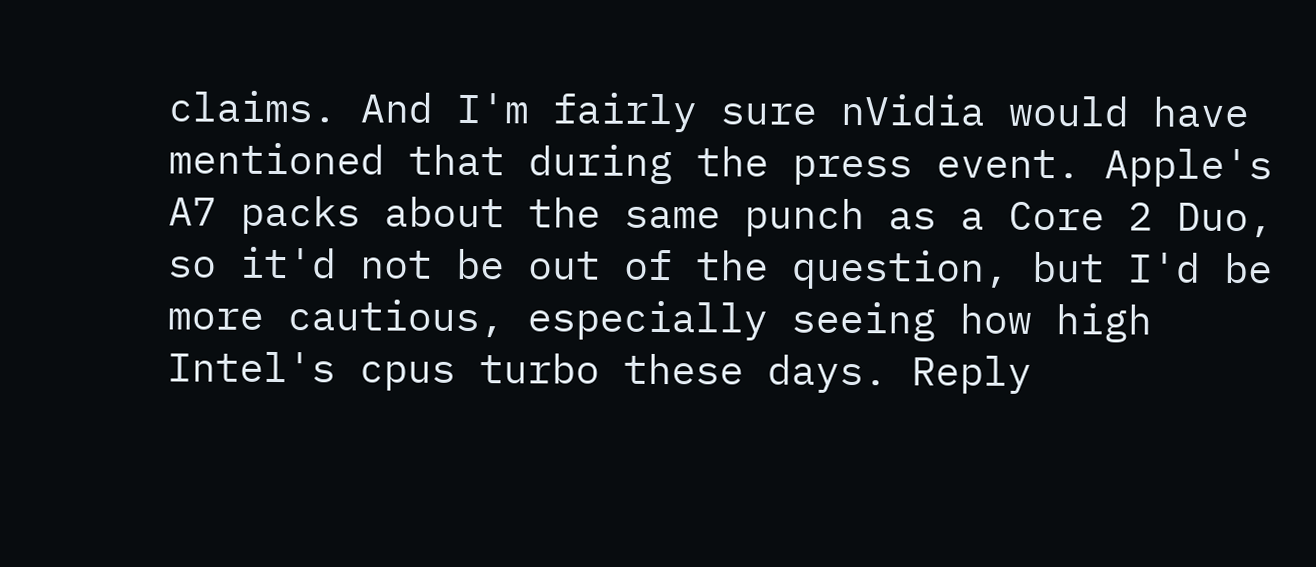claims. And I'm fairly sure nVidia would have mentioned that during the press event. Apple's A7 packs about the same punch as a Core 2 Duo, so it'd not be out of the question, but I'd be more cautious, especially seeing how high Intel's cpus turbo these days. Reply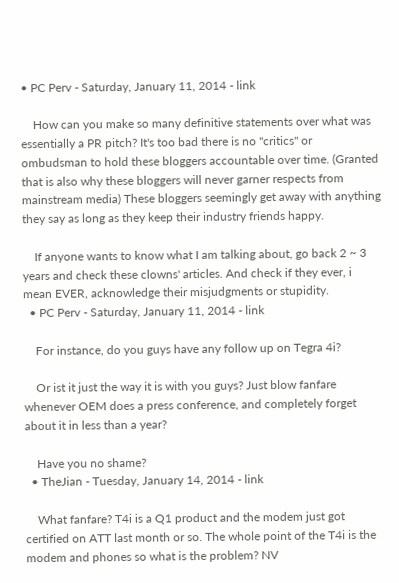• PC Perv - Saturday, January 11, 2014 - link

    How can you make so many definitive statements over what was essentially a PR pitch? It's too bad there is no "critics" or ombudsman to hold these bloggers accountable over time. (Granted that is also why these bloggers will never garner respects from mainstream media) These bloggers seemingly get away with anything they say as long as they keep their industry friends happy.

    If anyone wants to know what I am talking about, go back 2 ~ 3 years and check these clowns' articles. And check if they ever, i mean EVER, acknowledge their misjudgments or stupidity.
  • PC Perv - Saturday, January 11, 2014 - link

    For instance, do you guys have any follow up on Tegra 4i?

    Or ist it just the way it is with you guys? Just blow fanfare whenever OEM does a press conference, and completely forget about it in less than a year?

    Have you no shame?
  • TheJian - Tuesday, January 14, 2014 - link

    What fanfare? T4i is a Q1 product and the modem just got certified on ATT last month or so. The whole point of the T4i is the modem and phones so what is the problem? NV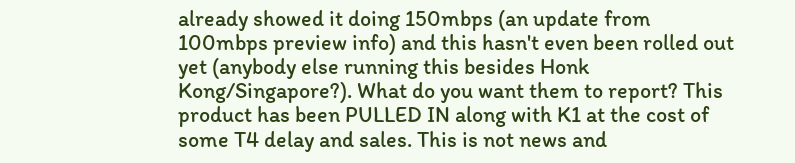already showed it doing 150mbps (an update from 100mbps preview info) and this hasn't even been rolled out yet (anybody else running this besides Honk Kong/Singapore?). What do you want them to report? This product has been PULLED IN along with K1 at the cost of some T4 delay and sales. This is not news and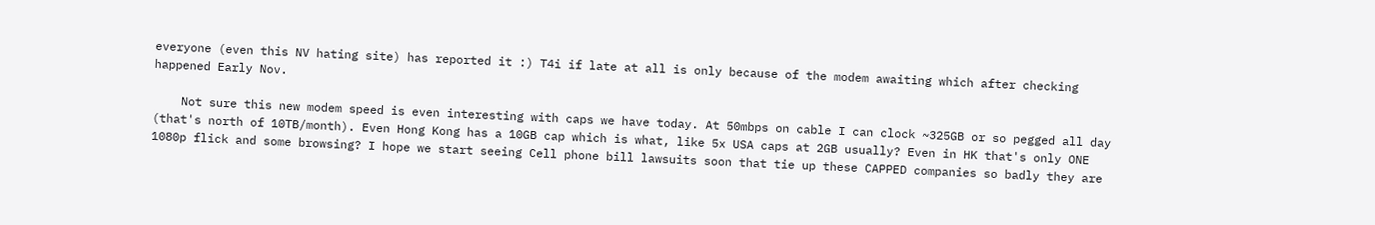everyone (even this NV hating site) has reported it :) T4i if late at all is only because of the modem awaiting which after checking happened Early Nov.

    Not sure this new modem speed is even interesting with caps we have today. At 50mbps on cable I can clock ~325GB or so pegged all day (that's north of 10TB/month). Even Hong Kong has a 10GB cap which is what, like 5x USA caps at 2GB usually? Even in HK that's only ONE 1080p flick and some browsing? I hope we start seeing Cell phone bill lawsuits soon that tie up these CAPPED companies so badly they are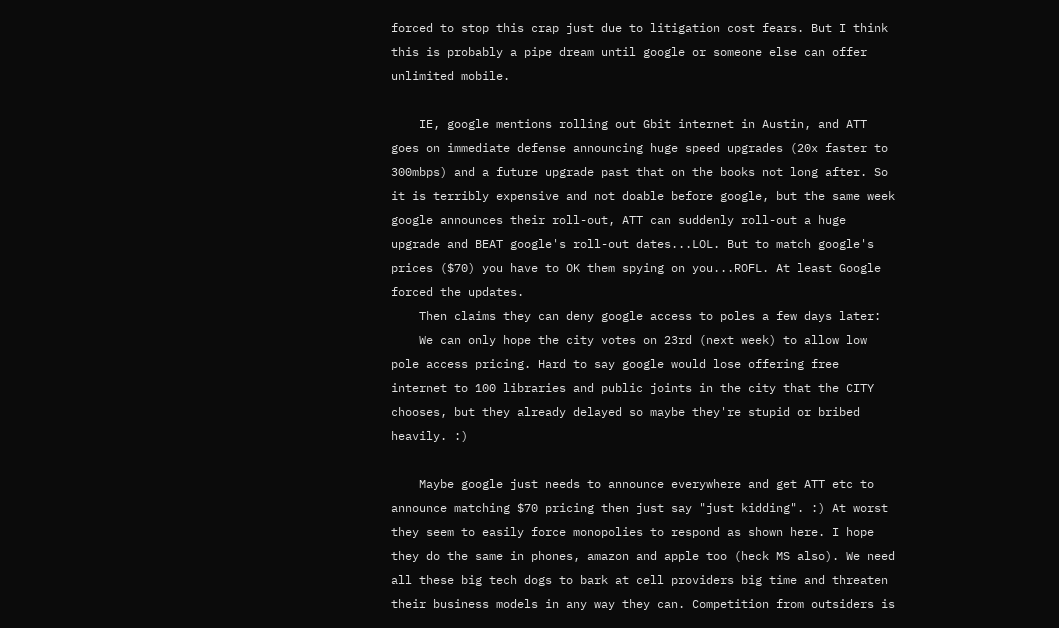forced to stop this crap just due to litigation cost fears. But I think this is probably a pipe dream until google or someone else can offer unlimited mobile.

    IE, google mentions rolling out Gbit internet in Austin, and ATT goes on immediate defense announcing huge speed upgrades (20x faster to 300mbps) and a future upgrade past that on the books not long after. So it is terribly expensive and not doable before google, but the same week google announces their roll-out, ATT can suddenly roll-out a huge upgrade and BEAT google's roll-out dates...LOL. But to match google's prices ($70) you have to OK them spying on you...ROFL. At least Google forced the updates.
    Then claims they can deny google access to poles a few days later:
    We can only hope the city votes on 23rd (next week) to allow low pole access pricing. Hard to say google would lose offering free internet to 100 libraries and public joints in the city that the CITY chooses, but they already delayed so maybe they're stupid or bribed heavily. :)

    Maybe google just needs to announce everywhere and get ATT etc to announce matching $70 pricing then just say "just kidding". :) At worst they seem to easily force monopolies to respond as shown here. I hope they do the same in phones, amazon and apple too (heck MS also). We need all these big tech dogs to bark at cell providers big time and threaten their business models in any way they can. Competition from outsiders is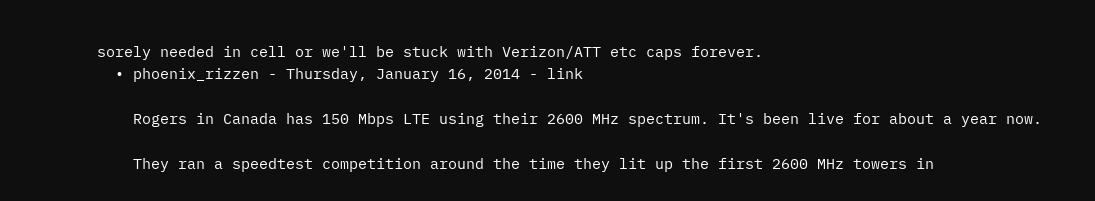sorely needed in cell or we'll be stuck with Verizon/ATT etc caps forever.
  • phoenix_rizzen - Thursday, January 16, 2014 - link

    Rogers in Canada has 150 Mbps LTE using their 2600 MHz spectrum. It's been live for about a year now.

    They ran a speedtest competition around the time they lit up the first 2600 MHz towers in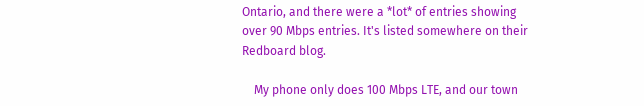Ontario, and there were a *lot* of entries showing over 90 Mbps entries. It's listed somewhere on their Redboard blog.

    My phone only does 100 Mbps LTE, and our town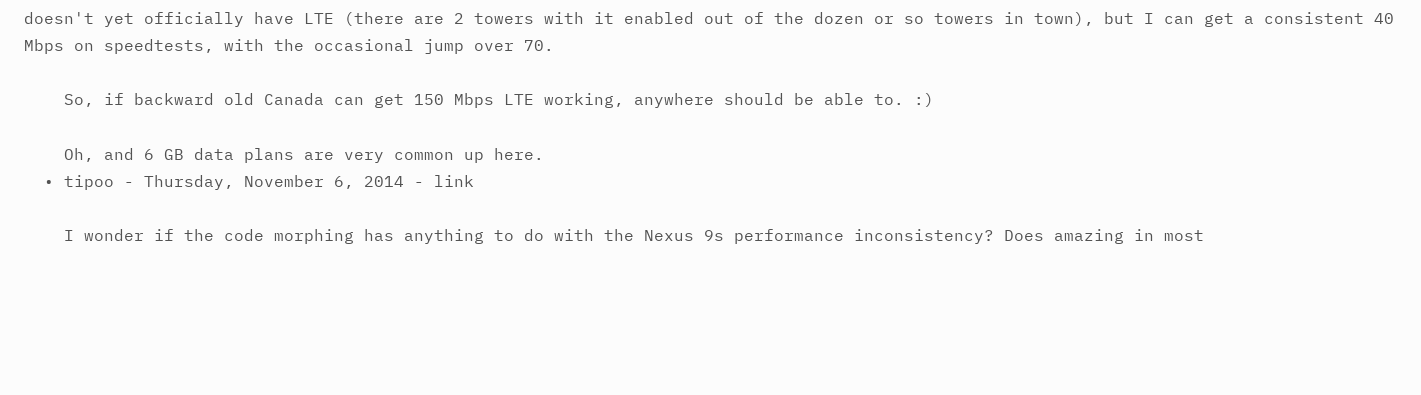doesn't yet officially have LTE (there are 2 towers with it enabled out of the dozen or so towers in town), but I can get a consistent 40 Mbps on speedtests, with the occasional jump over 70.

    So, if backward old Canada can get 150 Mbps LTE working, anywhere should be able to. :)

    Oh, and 6 GB data plans are very common up here.
  • tipoo - Thursday, November 6, 2014 - link

    I wonder if the code morphing has anything to do with the Nexus 9s performance inconsistency? Does amazing in most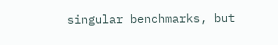singular benchmarks, but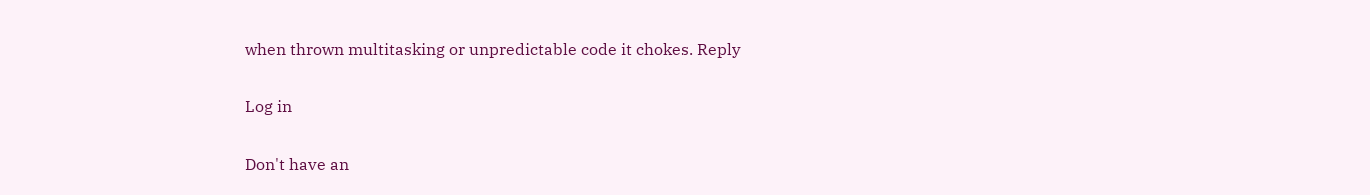when thrown multitasking or unpredictable code it chokes. Reply

Log in

Don't have an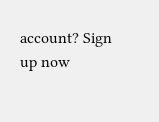account? Sign up now